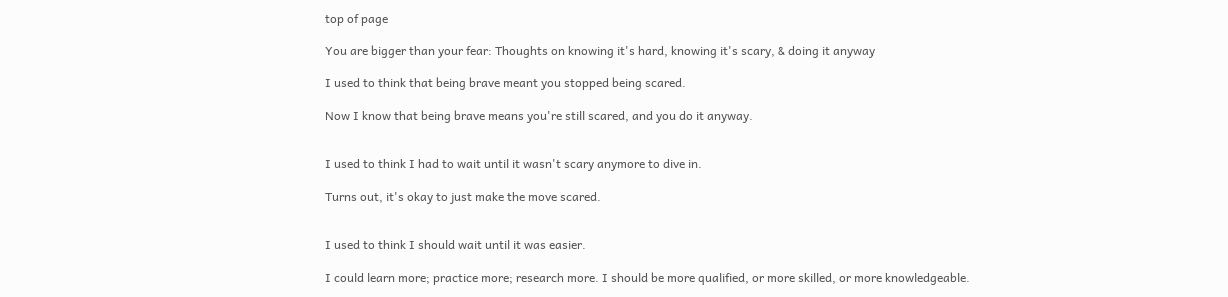top of page

You are bigger than your fear: Thoughts on knowing it's hard, knowing it's scary, & doing it anyway

I used to think that being brave meant you stopped being scared.

Now I know that being brave means you're still scared, and you do it anyway.


I used to think I had to wait until it wasn't scary anymore to dive in.

Turns out, it's okay to just make the move scared.


I used to think I should wait until it was easier.

I could learn more; practice more; research more. I should be more qualified, or more skilled, or more knowledgeable.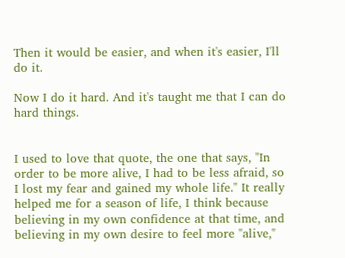Then it would be easier, and when it's easier, I'll do it.

Now I do it hard. And it's taught me that I can do hard things.


I used to love that quote, the one that says, "In order to be more alive, I had to be less afraid, so I lost my fear and gained my whole life." It really helped me for a season of life, I think because believing in my own confidence at that time, and believing in my own desire to feel more "alive,"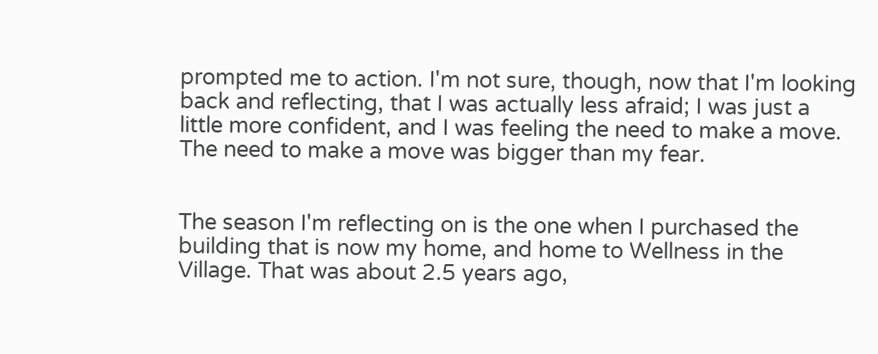prompted me to action. I'm not sure, though, now that I'm looking back and reflecting, that I was actually less afraid; I was just a little more confident, and I was feeling the need to make a move. The need to make a move was bigger than my fear.


The season I'm reflecting on is the one when I purchased the building that is now my home, and home to Wellness in the Village. That was about 2.5 years ago,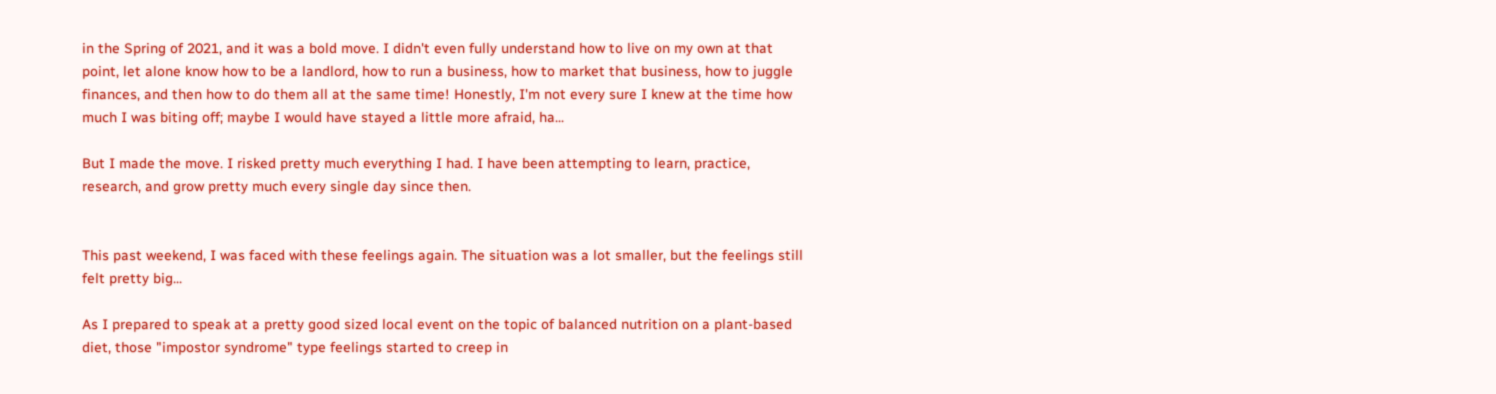in the Spring of 2021, and it was a bold move. I didn't even fully understand how to live on my own at that point, let alone know how to be a landlord, how to run a business, how to market that business, how to juggle finances, and then how to do them all at the same time! Honestly, I'm not every sure I knew at the time how much I was biting off; maybe I would have stayed a little more afraid, ha...

But I made the move. I risked pretty much everything I had. I have been attempting to learn, practice, research, and grow pretty much every single day since then.


This past weekend, I was faced with these feelings again. The situation was a lot smaller, but the feelings still felt pretty big...

As I prepared to speak at a pretty good sized local event on the topic of balanced nutrition on a plant-based diet, those "impostor syndrome" type feelings started to creep in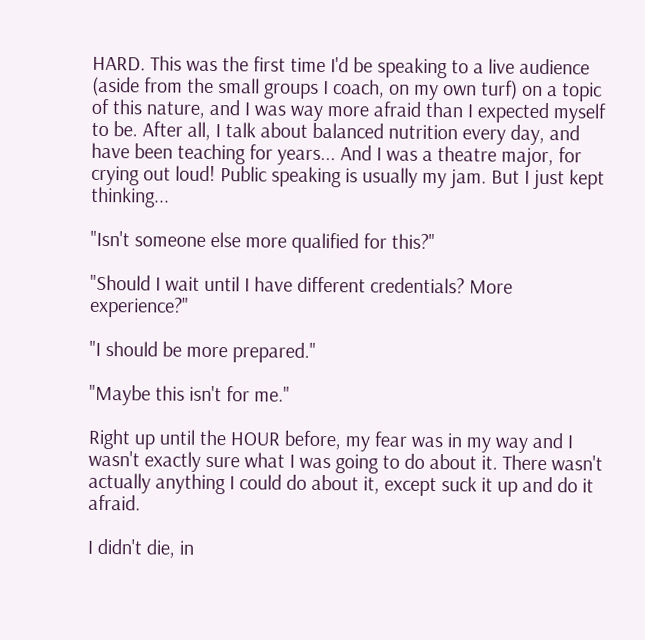HARD. This was the first time I'd be speaking to a live audience (aside from the small groups I coach, on my own turf) on a topic of this nature, and I was way more afraid than I expected myself to be. After all, I talk about balanced nutrition every day, and have been teaching for years... And I was a theatre major, for crying out loud! Public speaking is usually my jam. But I just kept thinking...

"Isn't someone else more qualified for this?"

"Should I wait until I have different credentials? More experience?"

"I should be more prepared."

"Maybe this isn't for me."

Right up until the HOUR before, my fear was in my way and I wasn't exactly sure what I was going to do about it. There wasn't actually anything I could do about it, except suck it up and do it afraid.

I didn't die, in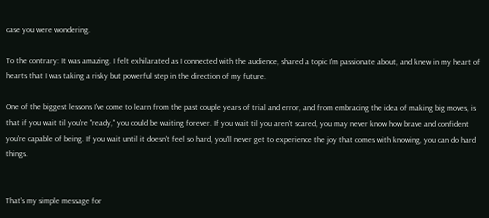case you were wondering.

To the contrary: It was amazing. I felt exhilarated as I connected with the audience, shared a topic I'm passionate about, and knew in my heart of hearts that I was taking a risky but powerful step in the direction of my future.

One of the biggest lessons I've come to learn from the past couple years of trial and error, and from embracing the idea of making big moves, is that if you wait til you're "ready," you could be waiting forever. If you wait til you aren't scared, you may never know how brave and confident you're capable of being. If you wait until it doesn't feel so hard, you'll never get to experience the joy that comes with knowing, you can do hard things.


That's my simple message for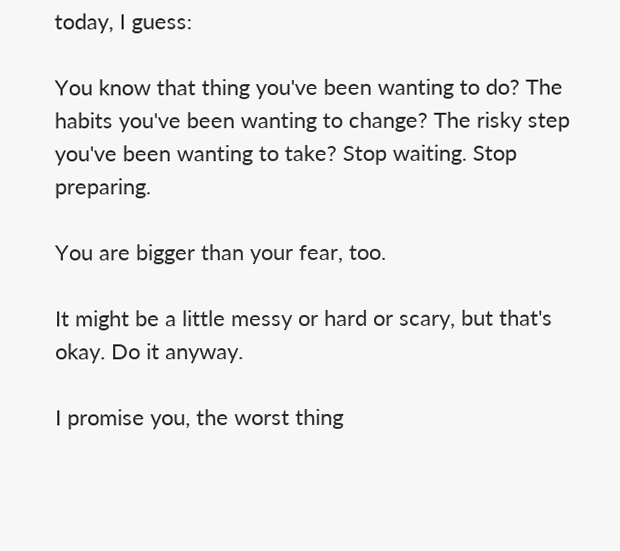today, I guess:

You know that thing you've been wanting to do? The habits you've been wanting to change? The risky step you've been wanting to take? Stop waiting. Stop preparing.

You are bigger than your fear, too.

It might be a little messy or hard or scary, but that's okay. Do it anyway.

I promise you, the worst thing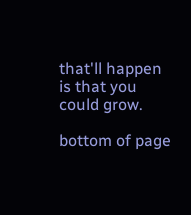that'll happen is that you could grow.

bottom of page